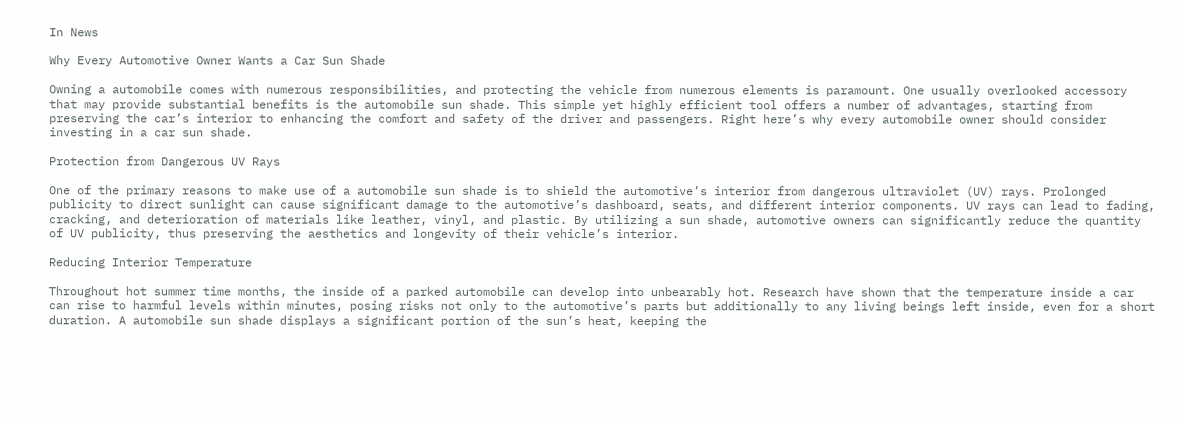In News

Why Every Automotive Owner Wants a Car Sun Shade

Owning a automobile comes with numerous responsibilities, and protecting the vehicle from numerous elements is paramount. One usually overlooked accessory that may provide substantial benefits is the automobile sun shade. This simple yet highly efficient tool offers a number of advantages, starting from preserving the car’s interior to enhancing the comfort and safety of the driver and passengers. Right here’s why every automobile owner should consider investing in a car sun shade.

Protection from Dangerous UV Rays

One of the primary reasons to make use of a automobile sun shade is to shield the automotive’s interior from dangerous ultraviolet (UV) rays. Prolonged publicity to direct sunlight can cause significant damage to the automotive’s dashboard, seats, and different interior components. UV rays can lead to fading, cracking, and deterioration of materials like leather, vinyl, and plastic. By utilizing a sun shade, automotive owners can significantly reduce the quantity of UV publicity, thus preserving the aesthetics and longevity of their vehicle’s interior.

Reducing Interior Temperature

Throughout hot summer time months, the inside of a parked automobile can develop into unbearably hot. Research have shown that the temperature inside a car can rise to harmful levels within minutes, posing risks not only to the automotive’s parts but additionally to any living beings left inside, even for a short duration. A automobile sun shade displays a significant portion of the sun’s heat, keeping the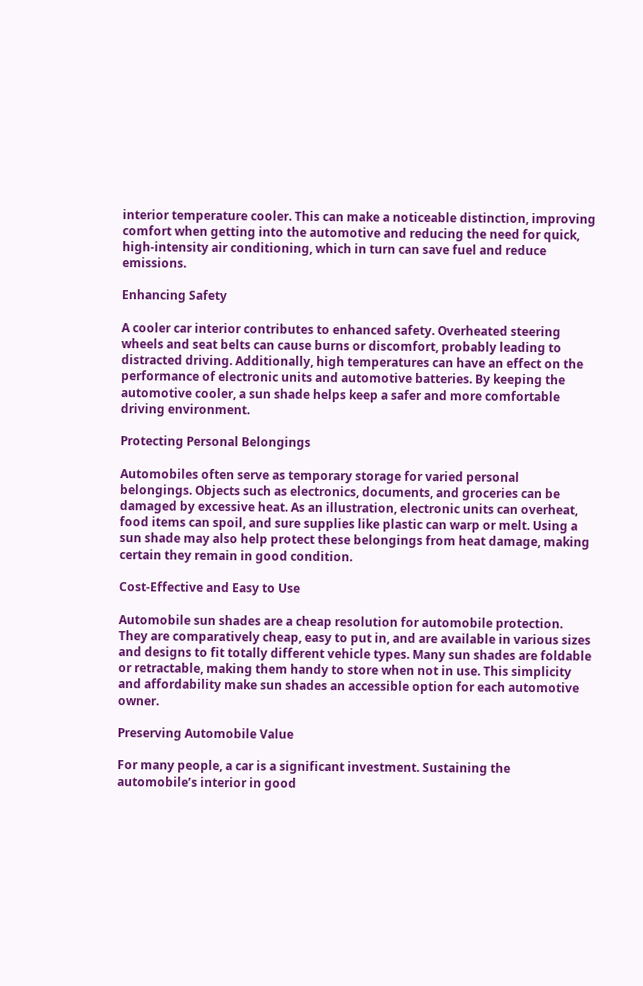interior temperature cooler. This can make a noticeable distinction, improving comfort when getting into the automotive and reducing the need for quick, high-intensity air conditioning, which in turn can save fuel and reduce emissions.

Enhancing Safety

A cooler car interior contributes to enhanced safety. Overheated steering wheels and seat belts can cause burns or discomfort, probably leading to distracted driving. Additionally, high temperatures can have an effect on the performance of electronic units and automotive batteries. By keeping the automotive cooler, a sun shade helps keep a safer and more comfortable driving environment.

Protecting Personal Belongings

Automobiles often serve as temporary storage for varied personal belongings. Objects such as electronics, documents, and groceries can be damaged by excessive heat. As an illustration, electronic units can overheat, food items can spoil, and sure supplies like plastic can warp or melt. Using a sun shade may also help protect these belongings from heat damage, making certain they remain in good condition.

Cost-Effective and Easy to Use

Automobile sun shades are a cheap resolution for automobile protection. They are comparatively cheap, easy to put in, and are available in various sizes and designs to fit totally different vehicle types. Many sun shades are foldable or retractable, making them handy to store when not in use. This simplicity and affordability make sun shades an accessible option for each automotive owner.

Preserving Automobile Value

For many people, a car is a significant investment. Sustaining the automobile’s interior in good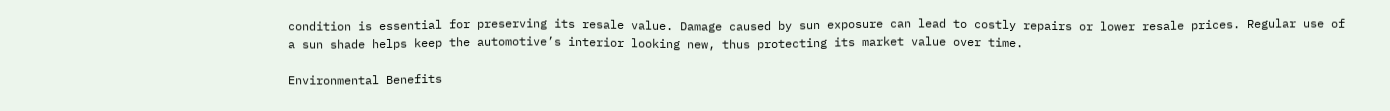condition is essential for preserving its resale value. Damage caused by sun exposure can lead to costly repairs or lower resale prices. Regular use of a sun shade helps keep the automotive’s interior looking new, thus protecting its market value over time.

Environmental Benefits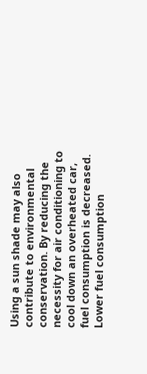Using a sun shade may also contribute to environmental conservation. By reducing the necessity for air conditioning to cool down an overheated car, fuel consumption is decreased. Lower fuel consumption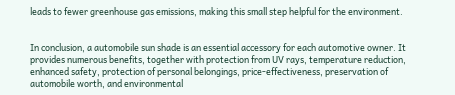leads to fewer greenhouse gas emissions, making this small step helpful for the environment.


In conclusion, a automobile sun shade is an essential accessory for each automotive owner. It provides numerous benefits, together with protection from UV rays, temperature reduction, enhanced safety, protection of personal belongings, price-effectiveness, preservation of automobile worth, and environmental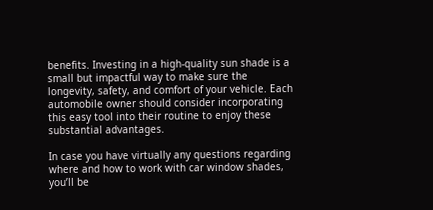benefits. Investing in a high-quality sun shade is a small but impactful way to make sure the longevity, safety, and comfort of your vehicle. Each automobile owner should consider incorporating this easy tool into their routine to enjoy these substantial advantages.

In case you have virtually any questions regarding where and how to work with car window shades, you’ll be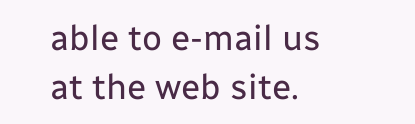able to e-mail us at the web site.